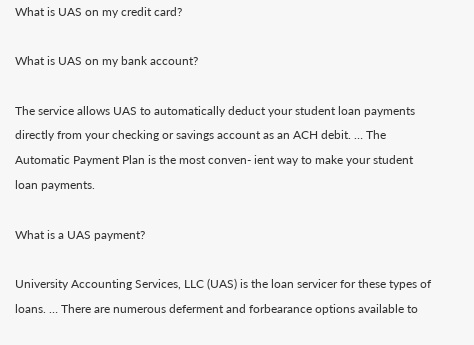What is UAS on my credit card?

What is UAS on my bank account?

The service allows UAS to automatically deduct your student loan payments directly from your checking or savings account as an ACH debit. … The Automatic Payment Plan is the most conven- ient way to make your student loan payments.

What is a UAS payment?

University Accounting Services, LLC (UAS) is the loan servicer for these types of loans. … There are numerous deferment and forbearance options available to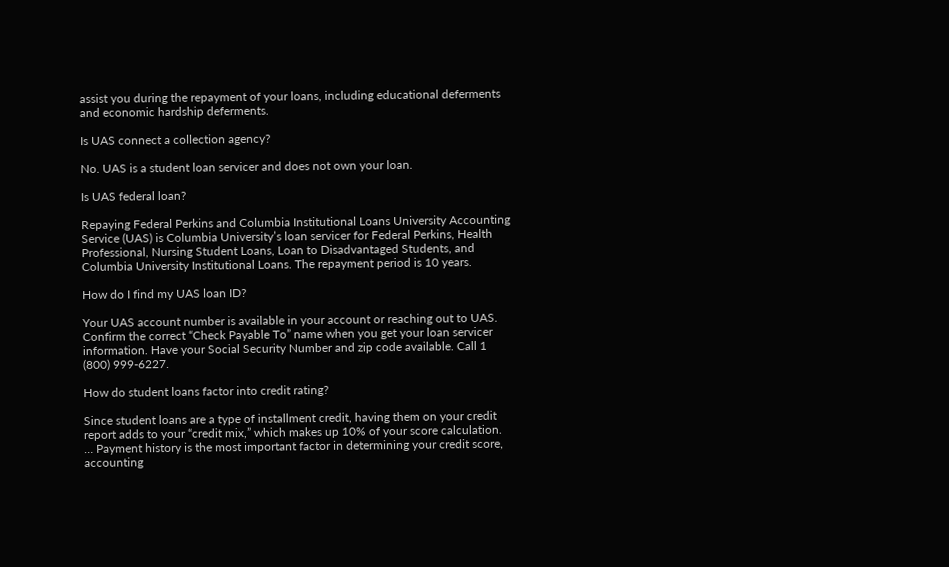assist you during the repayment of your loans, including educational deferments and economic hardship deferments.

Is UAS connect a collection agency?

No. UAS is a student loan servicer and does not own your loan.

Is UAS federal loan?

Repaying Federal Perkins and Columbia Institutional Loans University Accounting Service (UAS) is Columbia University’s loan servicer for Federal Perkins, Health Professional, Nursing Student Loans, Loan to Disadvantaged Students, and Columbia University Institutional Loans. The repayment period is 10 years.

How do I find my UAS loan ID?

Your UAS account number is available in your account or reaching out to UAS. Confirm the correct “Check Payable To” name when you get your loan servicer information. Have your Social Security Number and zip code available. Call 1 (800) 999-6227.

How do student loans factor into credit rating?

Since student loans are a type of installment credit, having them on your credit report adds to your “credit mix,” which makes up 10% of your score calculation. … Payment history is the most important factor in determining your credit score, accounting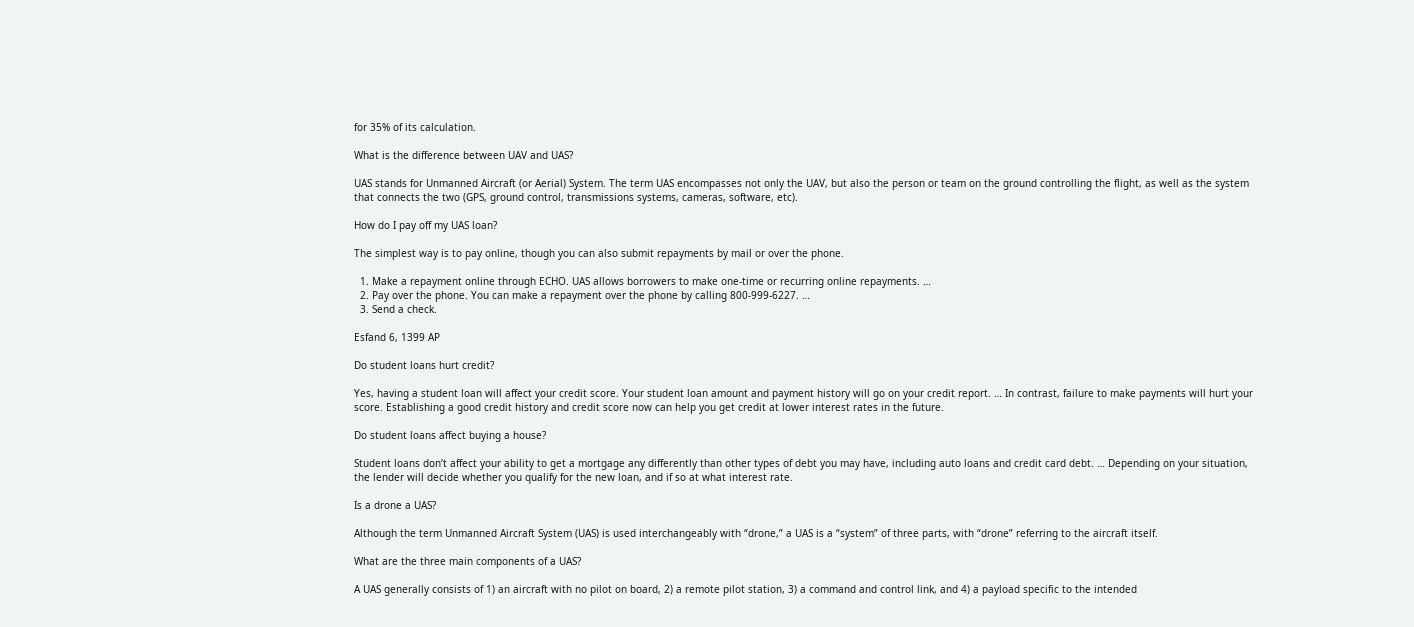for 35% of its calculation.

What is the difference between UAV and UAS?

UAS stands for Unmanned Aircraft (or Aerial) System. The term UAS encompasses not only the UAV, but also the person or team on the ground controlling the flight, as well as the system that connects the two (GPS, ground control, transmissions systems, cameras, software, etc).

How do I pay off my UAS loan?

The simplest way is to pay online, though you can also submit repayments by mail or over the phone.

  1. Make a repayment online through ECHO. UAS allows borrowers to make one-time or recurring online repayments. …
  2. Pay over the phone. You can make a repayment over the phone by calling 800-999-6227. …
  3. Send a check.

Esfand 6, 1399 AP

Do student loans hurt credit?

Yes, having a student loan will affect your credit score. Your student loan amount and payment history will go on your credit report. … In contrast, failure to make payments will hurt your score. Establishing a good credit history and credit score now can help you get credit at lower interest rates in the future.

Do student loans affect buying a house?

Student loans don’t affect your ability to get a mortgage any differently than other types of debt you may have, including auto loans and credit card debt. … Depending on your situation, the lender will decide whether you qualify for the new loan, and if so at what interest rate.

Is a drone a UAS?

Although the term Unmanned Aircraft System (UAS) is used interchangeably with “drone,” a UAS is a “system” of three parts, with “drone” referring to the aircraft itself.

What are the three main components of a UAS?

A UAS generally consists of 1) an aircraft with no pilot on board, 2) a remote pilot station, 3) a command and control link, and 4) a payload specific to the intended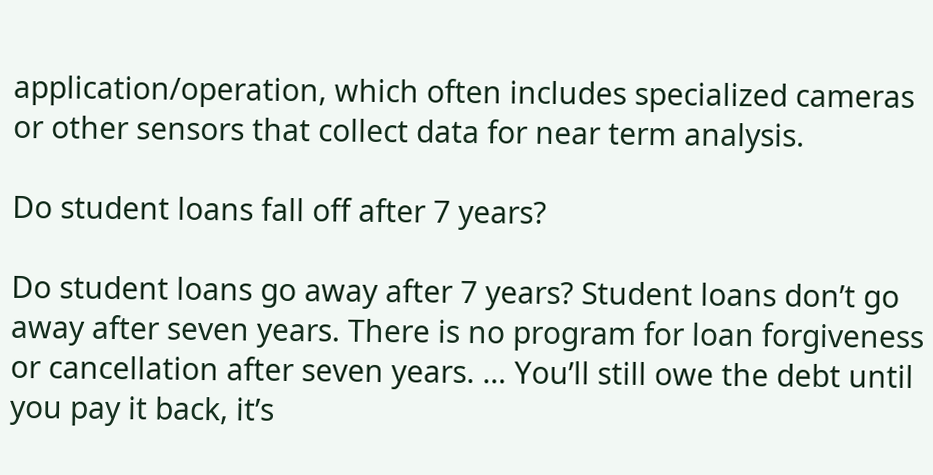application/operation, which often includes specialized cameras or other sensors that collect data for near term analysis.

Do student loans fall off after 7 years?

Do student loans go away after 7 years? Student loans don’t go away after seven years. There is no program for loan forgiveness or cancellation after seven years. … You’ll still owe the debt until you pay it back, it’s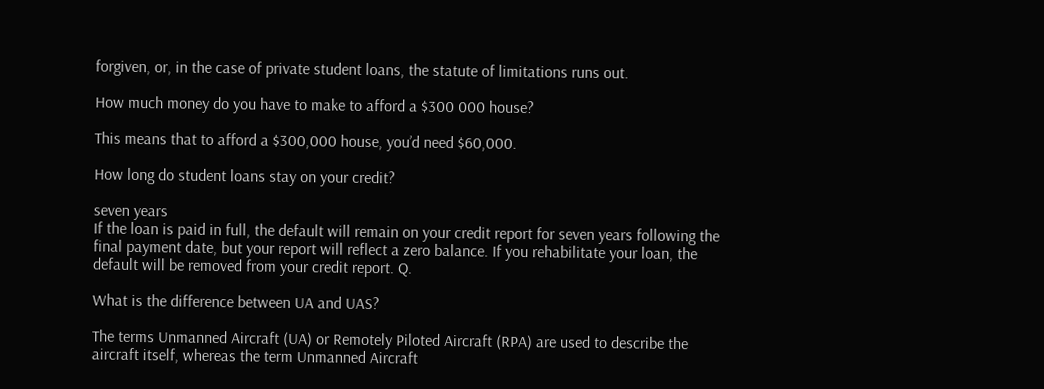forgiven, or, in the case of private student loans, the statute of limitations runs out.

How much money do you have to make to afford a $300 000 house?

This means that to afford a $300,000 house, you’d need $60,000.

How long do student loans stay on your credit?

seven years
If the loan is paid in full, the default will remain on your credit report for seven years following the final payment date, but your report will reflect a zero balance. If you rehabilitate your loan, the default will be removed from your credit report. Q.

What is the difference between UA and UAS?

The terms Unmanned Aircraft (UA) or Remotely Piloted Aircraft (RPA) are used to describe the aircraft itself, whereas the term Unmanned Aircraft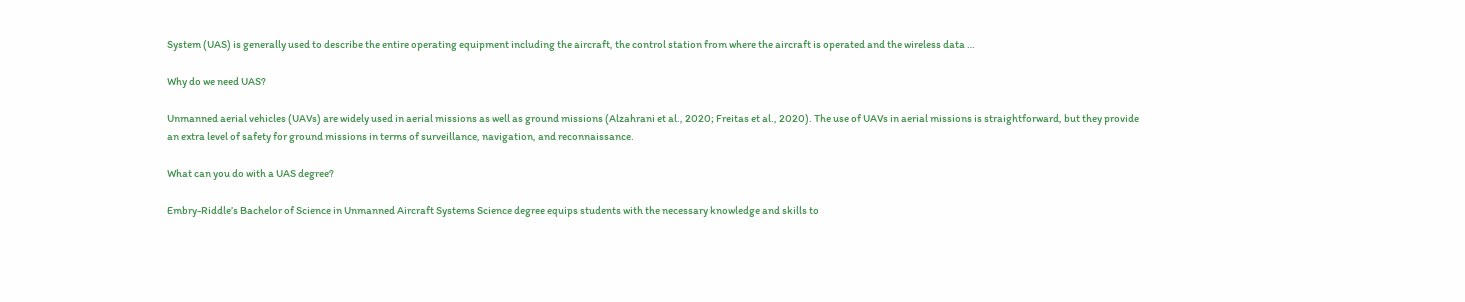System (UAS) is generally used to describe the entire operating equipment including the aircraft, the control station from where the aircraft is operated and the wireless data …

Why do we need UAS?

Unmanned aerial vehicles (UAVs) are widely used in aerial missions as well as ground missions (Alzahrani et al., 2020; Freitas et al., 2020). The use of UAVs in aerial missions is straightforward, but they provide an extra level of safety for ground missions in terms of surveillance, navigation, and reconnaissance.

What can you do with a UAS degree?

Embry-Riddle’s Bachelor of Science in Unmanned Aircraft Systems Science degree equips students with the necessary knowledge and skills to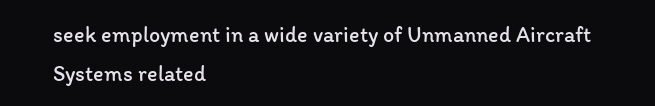seek employment in a wide variety of Unmanned Aircraft Systems related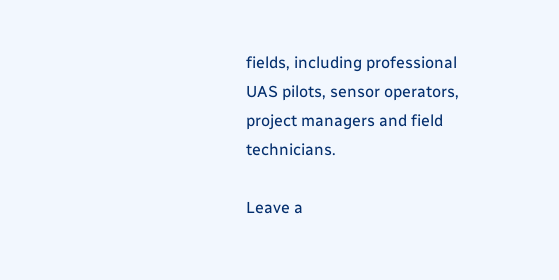fields, including professional UAS pilots, sensor operators, project managers and field technicians.

Leave a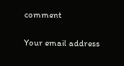comment

Your email address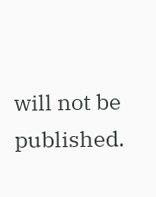will not be published.